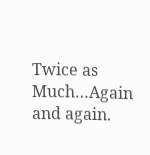Twice as Much…Again and again.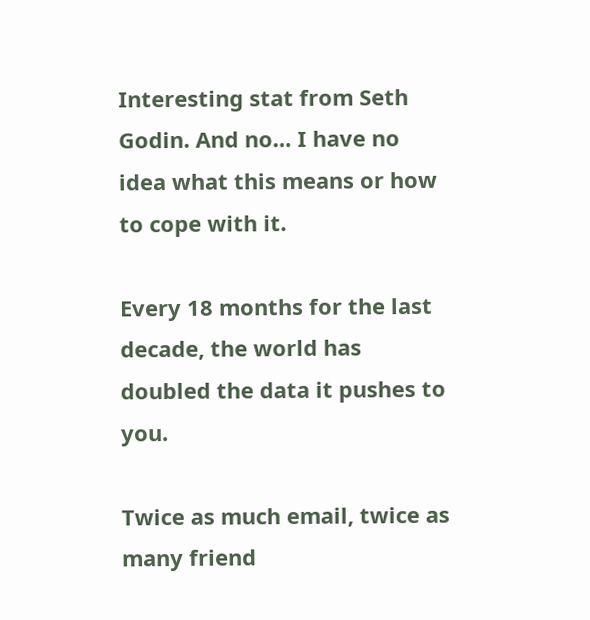Interesting stat from Seth Godin. And no… I have no idea what this means or how to cope with it.

Every 18 months for the last decade, the world has doubled the data it pushes to you.

Twice as much email, twice as many friend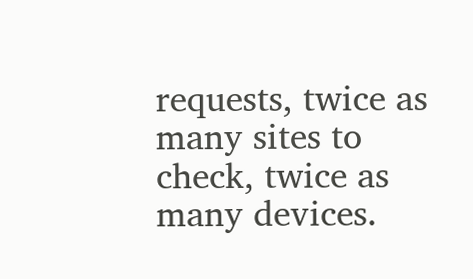requests, twice as many sites to check, twice as many devices.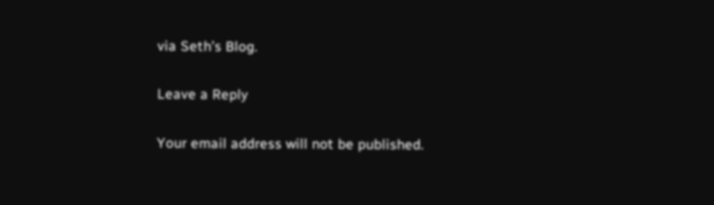via Seth’s Blog.

Leave a Reply

Your email address will not be published.